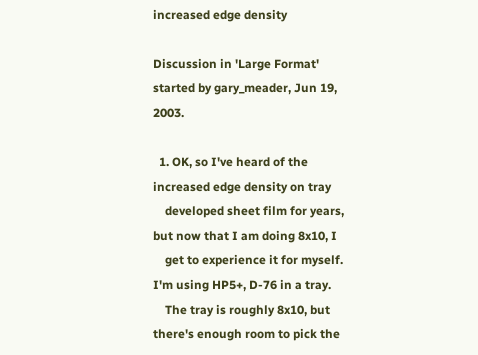increased edge density

Discussion in 'Large Format' started by gary_meader, Jun 19, 2003.

  1. OK, so I've heard of the increased edge density on tray
    developed sheet film for years, but now that I am doing 8x10, I
    get to experience it for myself. I'm using HP5+, D-76 in a tray.
    The tray is roughly 8x10, but there's enough room to pick the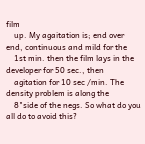film
    up. My agaitation is; end over end, continuous and mild for the
    1st min. then the film lays in the developer for 50 sec., then
    agitation for 10 sec /min. The density problem is along the
    8"side of the negs. So what do you all do to avoid this?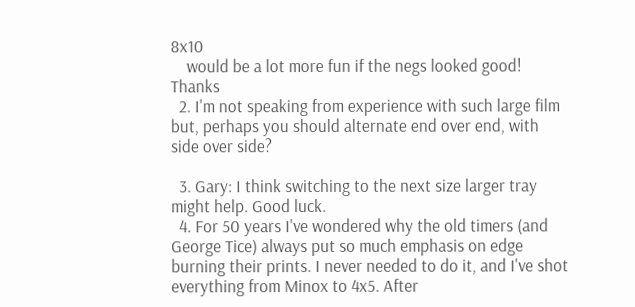8x10
    would be a lot more fun if the negs looked good! Thanks
  2. I'm not speaking from experience with such large film but, perhaps you should alternate end over end, with side over side?

  3. Gary: I think switching to the next size larger tray might help. Good luck.
  4. For 50 years I've wondered why the old timers (and George Tice) always put so much emphasis on edge burning their prints. I never needed to do it, and I've shot everything from Minox to 4x5. After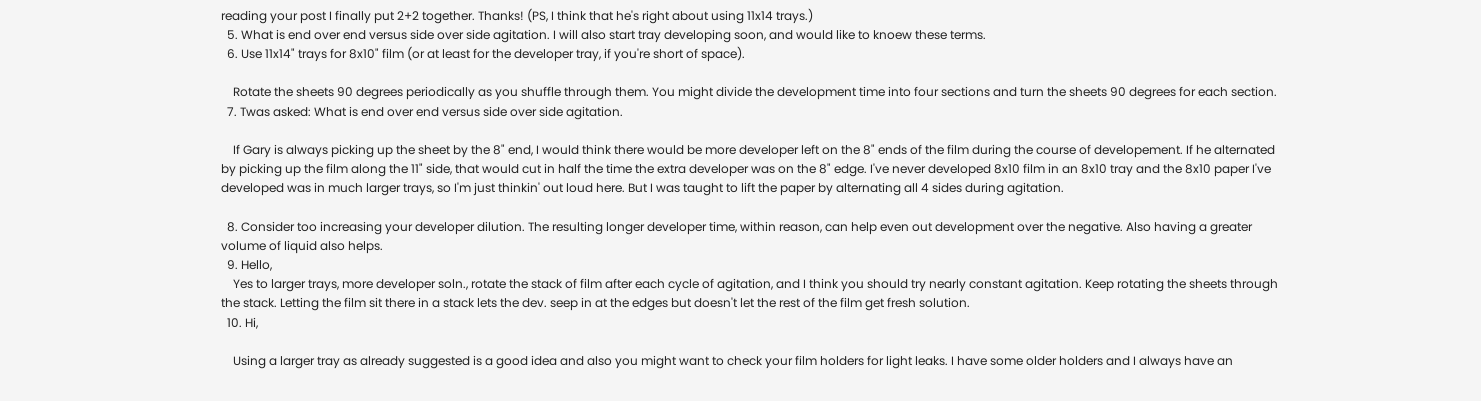reading your post I finally put 2+2 together. Thanks! (PS, I think that he's right about using 11x14 trays.)
  5. What is end over end versus side over side agitation. I will also start tray developing soon, and would like to knoew these terms.
  6. Use 11x14" trays for 8x10" film (or at least for the developer tray, if you're short of space).

    Rotate the sheets 90 degrees periodically as you shuffle through them. You might divide the development time into four sections and turn the sheets 90 degrees for each section.
  7. Twas asked: What is end over end versus side over side agitation.

    If Gary is always picking up the sheet by the 8" end, I would think there would be more developer left on the 8" ends of the film during the course of developement. If he alternated by picking up the film along the 11" side, that would cut in half the time the extra developer was on the 8" edge. I've never developed 8x10 film in an 8x10 tray and the 8x10 paper I've developed was in much larger trays, so I'm just thinkin' out loud here. But I was taught to lift the paper by alternating all 4 sides during agitation.

  8. Consider too increasing your developer dilution. The resulting longer developer time, within reason, can help even out development over the negative. Also having a greater volume of liquid also helps.
  9. Hello,
    Yes to larger trays, more developer soln., rotate the stack of film after each cycle of agitation, and I think you should try nearly constant agitation. Keep rotating the sheets through the stack. Letting the film sit there in a stack lets the dev. seep in at the edges but doesn't let the rest of the film get fresh solution.
  10. Hi,

    Using a larger tray as already suggested is a good idea and also you might want to check your film holders for light leaks. I have some older holders and I always have an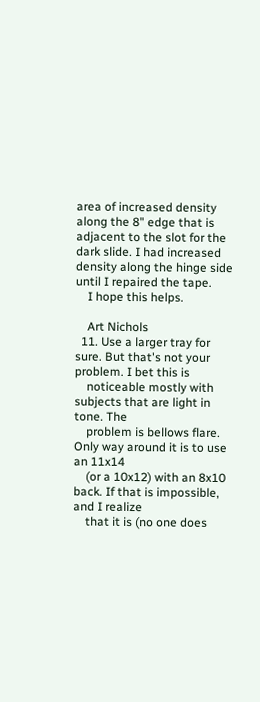area of increased density along the 8" edge that is adjacent to the slot for the dark slide. I had increased density along the hinge side until I repaired the tape.
    I hope this helps.

    Art Nichols
  11. Use a larger tray for sure. But that's not your problem. I bet this is
    noticeable mostly with subjects that are light in tone. The
    problem is bellows flare. Only way around it is to use an 11x14
    (or a 10x12) with an 8x10 back. If that is impossible, and I realize
    that it is (no one does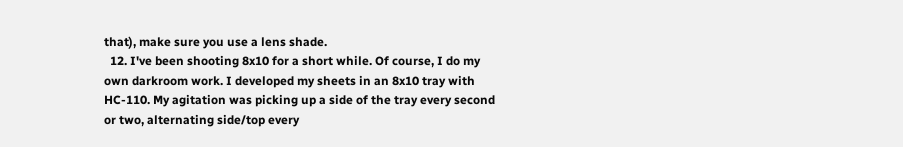that), make sure you use a lens shade.
  12. I've been shooting 8x10 for a short while. Of course, I do my own darkroom work. I developed my sheets in an 8x10 tray with HC-110. My agitation was picking up a side of the tray every second or two, alternating side/top every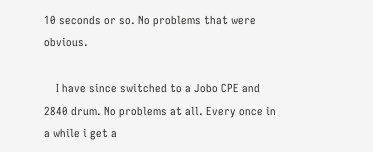10 seconds or so. No problems that were obvious.

    I have since switched to a Jobo CPE and 2840 drum. No problems at all. Every once in a while i get a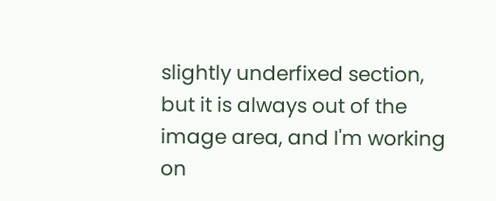slightly underfixed section, but it is always out of the image area, and I'm working on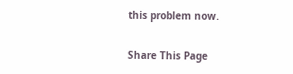this problem now.

Share This Page